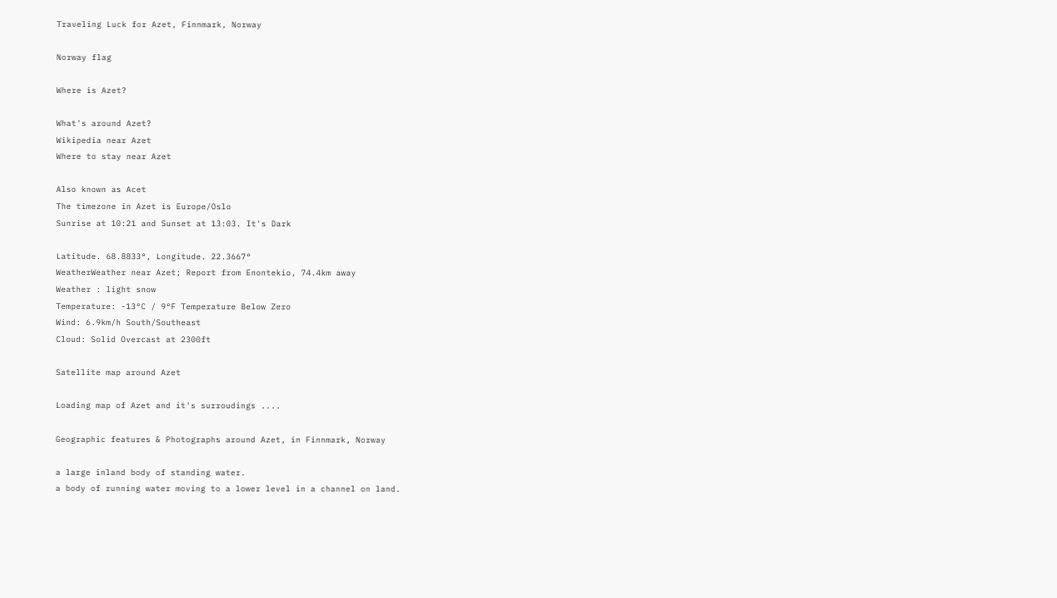Traveling Luck for Azet, Finnmark, Norway

Norway flag

Where is Azet?

What's around Azet?
Wikipedia near Azet
Where to stay near Azet

Also known as Acet
The timezone in Azet is Europe/Oslo
Sunrise at 10:21 and Sunset at 13:03. It's Dark

Latitude. 68.8833°, Longitude. 22.3667°
WeatherWeather near Azet; Report from Enontekio, 74.4km away
Weather : light snow
Temperature: -13°C / 9°F Temperature Below Zero
Wind: 6.9km/h South/Southeast
Cloud: Solid Overcast at 2300ft

Satellite map around Azet

Loading map of Azet and it's surroudings ....

Geographic features & Photographs around Azet, in Finnmark, Norway

a large inland body of standing water.
a body of running water moving to a lower level in a channel on land.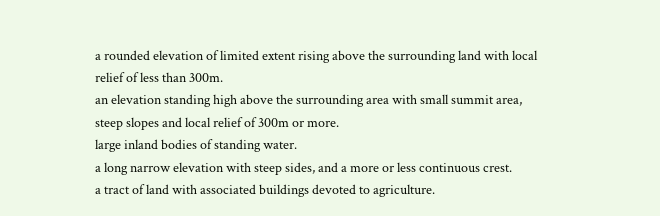a rounded elevation of limited extent rising above the surrounding land with local relief of less than 300m.
an elevation standing high above the surrounding area with small summit area, steep slopes and local relief of 300m or more.
large inland bodies of standing water.
a long narrow elevation with steep sides, and a more or less continuous crest.
a tract of land with associated buildings devoted to agriculture.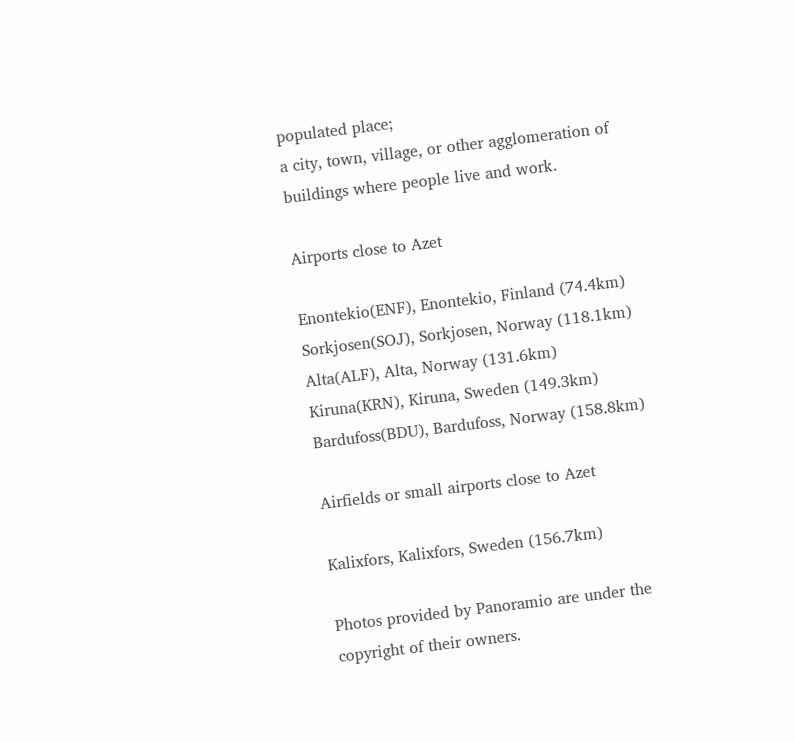populated place;
a city, town, village, or other agglomeration of buildings where people live and work.

Airports close to Azet

Enontekio(ENF), Enontekio, Finland (74.4km)
Sorkjosen(SOJ), Sorkjosen, Norway (118.1km)
Alta(ALF), Alta, Norway (131.6km)
Kiruna(KRN), Kiruna, Sweden (149.3km)
Bardufoss(BDU), Bardufoss, Norway (158.8km)

Airfields or small airports close to Azet

Kalixfors, Kalixfors, Sweden (156.7km)

Photos provided by Panoramio are under the copyright of their owners.